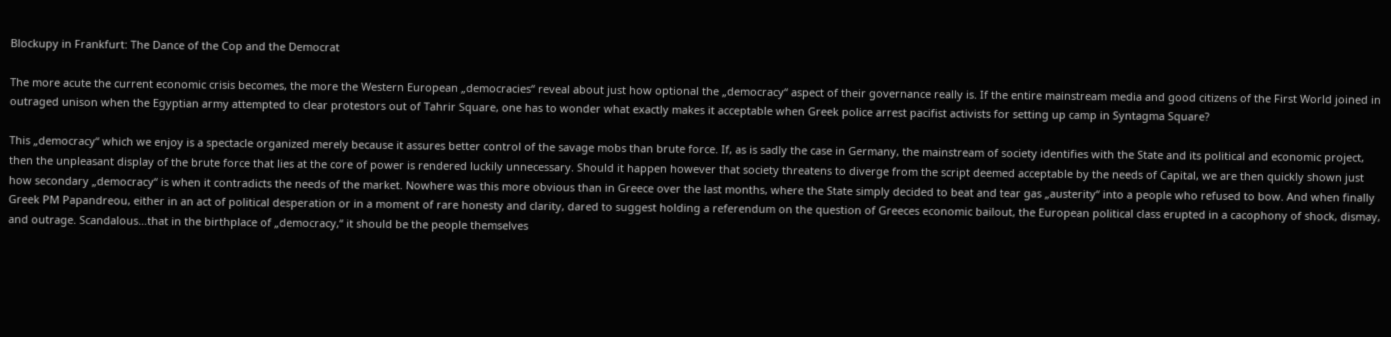Blockupy in Frankfurt: The Dance of the Cop and the Democrat

The more acute the current economic crisis becomes, the more the Western European „democracies“ reveal about just how optional the „democracy“ aspect of their governance really is. If the entire mainstream media and good citizens of the First World joined in outraged unison when the Egyptian army attempted to clear protestors out of Tahrir Square, one has to wonder what exactly makes it acceptable when Greek police arrest pacifist activists for setting up camp in Syntagma Square?

This „democracy“ which we enjoy is a spectacle organized merely because it assures better control of the savage mobs than brute force. If, as is sadly the case in Germany, the mainstream of society identifies with the State and its political and economic project, then the unpleasant display of the brute force that lies at the core of power is rendered luckily unnecessary. Should it happen however that society threatens to diverge from the script deemed acceptable by the needs of Capital, we are then quickly shown just how secondary „democracy“ is when it contradicts the needs of the market. Nowhere was this more obvious than in Greece over the last months, where the State simply decided to beat and tear gas „austerity“ into a people who refused to bow. And when finally Greek PM Papandreou, either in an act of political desperation or in a moment of rare honesty and clarity, dared to suggest holding a referendum on the question of Greeces economic bailout, the European political class erupted in a cacophony of shock, dismay, and outrage. Scandalous…that in the birthplace of „democracy,“ it should be the people themselves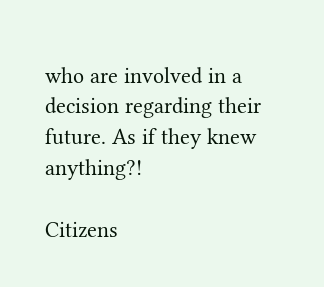who are involved in a decision regarding their future. As if they knew anything?!

Citizens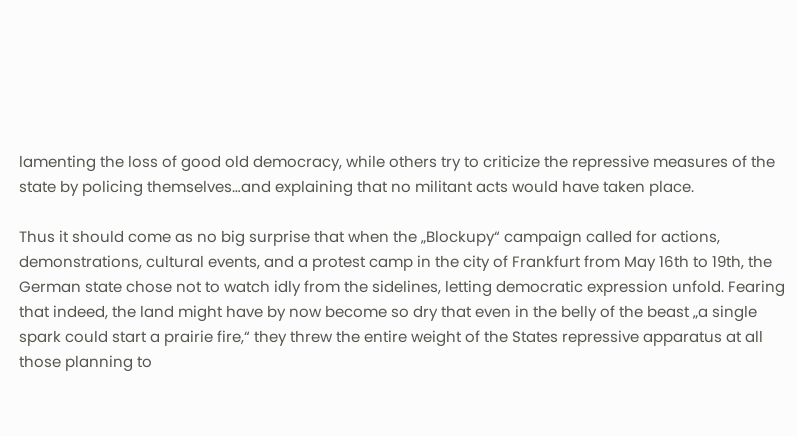lamenting the loss of good old democracy, while others try to criticize the repressive measures of the state by policing themselves…and explaining that no militant acts would have taken place.

Thus it should come as no big surprise that when the „Blockupy“ campaign called for actions, demonstrations, cultural events, and a protest camp in the city of Frankfurt from May 16th to 19th, the German state chose not to watch idly from the sidelines, letting democratic expression unfold. Fearing that indeed, the land might have by now become so dry that even in the belly of the beast „a single spark could start a prairie fire,“ they threw the entire weight of the States repressive apparatus at all those planning to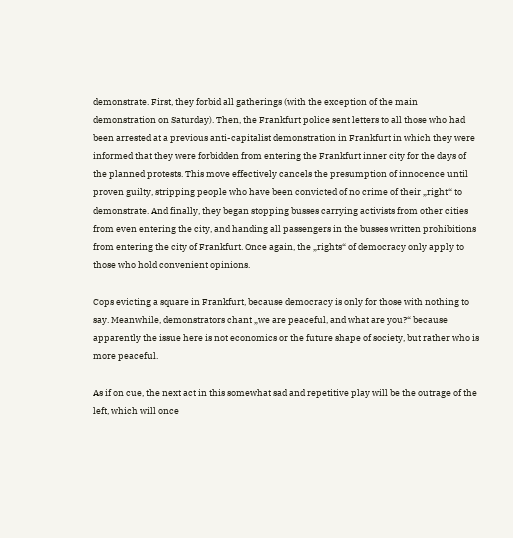demonstrate. First, they forbid all gatherings (with the exception of the main demonstration on Saturday). Then, the Frankfurt police sent letters to all those who had been arrested at a previous anti-capitalist demonstration in Frankfurt in which they were informed that they were forbidden from entering the Frankfurt inner city for the days of the planned protests. This move effectively cancels the presumption of innocence until proven guilty, stripping people who have been convicted of no crime of their „right“ to demonstrate. And finally, they began stopping busses carrying activists from other cities from even entering the city, and handing all passengers in the busses written prohibitions from entering the city of Frankfurt. Once again, the „rights“ of democracy only apply to those who hold convenient opinions.

Cops evicting a square in Frankfurt, because democracy is only for those with nothing to say. Meanwhile, demonstrators chant „we are peaceful, and what are you?“ because apparently the issue here is not economics or the future shape of society, but rather who is more peaceful.

As if on cue, the next act in this somewhat sad and repetitive play will be the outrage of the left, which will once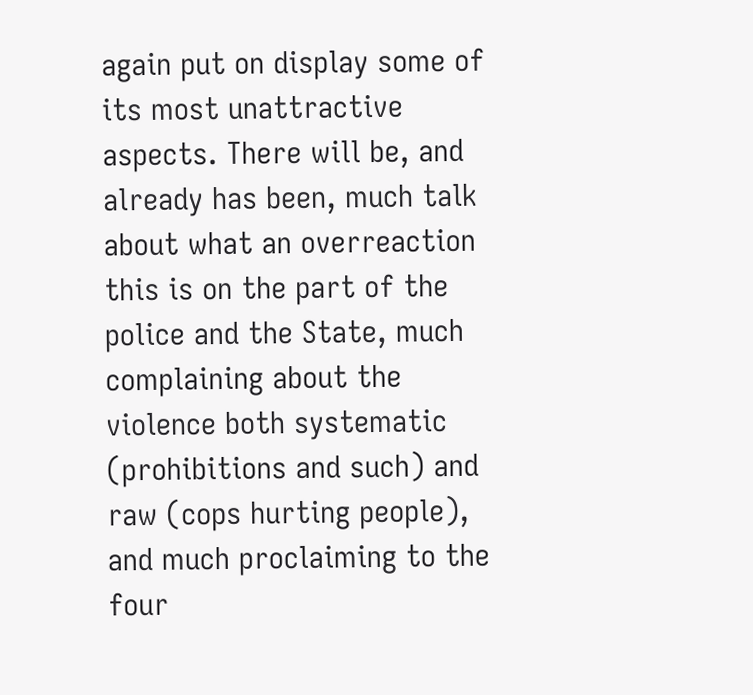again put on display some of its most unattractive aspects. There will be, and already has been, much talk about what an overreaction this is on the part of the police and the State, much complaining about the violence both systematic (prohibitions and such) and raw (cops hurting people), and much proclaiming to the four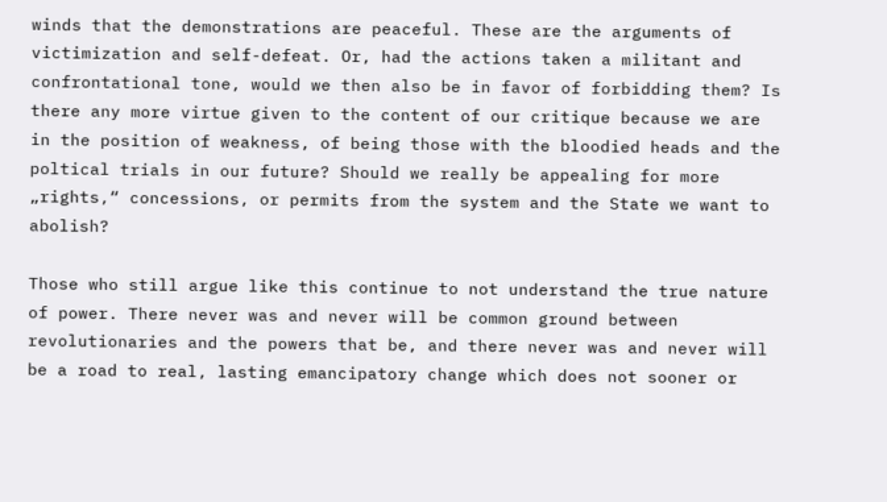winds that the demonstrations are peaceful. These are the arguments of victimization and self-defeat. Or, had the actions taken a militant and confrontational tone, would we then also be in favor of forbidding them? Is there any more virtue given to the content of our critique because we are in the position of weakness, of being those with the bloodied heads and the poltical trials in our future? Should we really be appealing for more „rights,“ concessions, or permits from the system and the State we want to abolish?

Those who still argue like this continue to not understand the true nature of power. There never was and never will be common ground between revolutionaries and the powers that be, and there never was and never will be a road to real, lasting emancipatory change which does not sooner or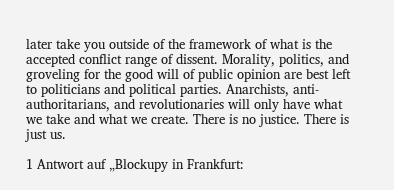later take you outside of the framework of what is the accepted conflict range of dissent. Morality, politics, and groveling for the good will of public opinion are best left to politicians and political parties. Anarchists, anti-authoritarians, and revolutionaries will only have what we take and what we create. There is no justice. There is just us.

1 Antwort auf „Blockupy in Frankfurt: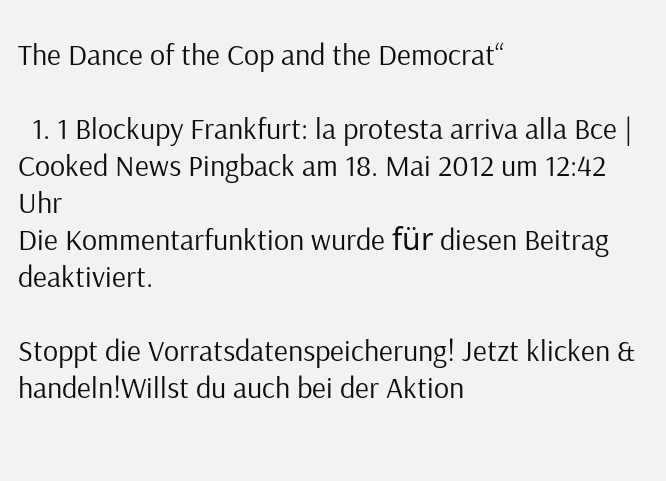The Dance of the Cop and the Democrat“

  1. 1 Blockupy Frankfurt: la protesta arriva alla Bce | Cooked News Pingback am 18. Mai 2012 um 12:42 Uhr
Die Kommentarfunktion wurde für diesen Beitrag deaktiviert.

Stoppt die Vorratsdatenspeicherung! Jetzt klicken & handeln!Willst du auch bei der Aktion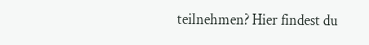teilnehmen? Hier findest du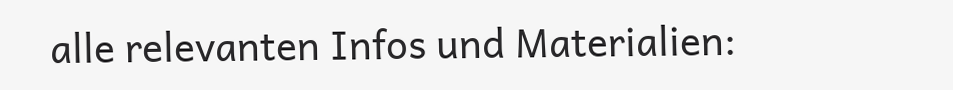alle relevanten Infos und Materialien: